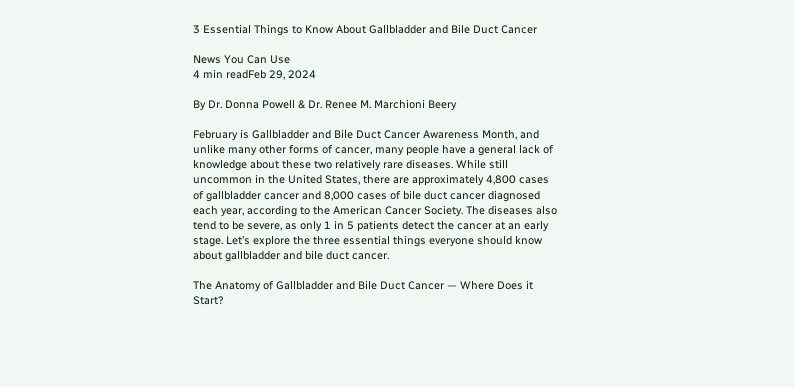3 Essential Things to Know About Gallbladder and Bile Duct Cancer

News You Can Use
4 min readFeb 29, 2024

By Dr. Donna Powell & Dr. Renee M. Marchioni Beery

February is Gallbladder and Bile Duct Cancer Awareness Month, and unlike many other forms of cancer, many people have a general lack of knowledge about these two relatively rare diseases. While still uncommon in the United States, there are approximately 4,800 cases of gallbladder cancer and 8,000 cases of bile duct cancer diagnosed each year, according to the American Cancer Society. The diseases also tend to be severe, as only 1 in 5 patients detect the cancer at an early stage. Let’s explore the three essential things everyone should know about gallbladder and bile duct cancer.

The Anatomy of Gallbladder and Bile Duct Cancer — Where Does it Start?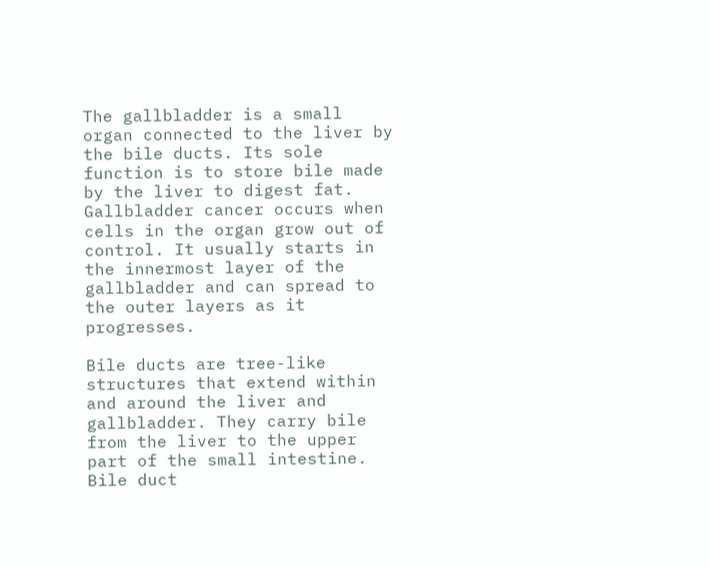The gallbladder is a small organ connected to the liver by the bile ducts. Its sole function is to store bile made by the liver to digest fat. Gallbladder cancer occurs when cells in the organ grow out of control. It usually starts in the innermost layer of the gallbladder and can spread to the outer layers as it progresses.

Bile ducts are tree-like structures that extend within and around the liver and gallbladder. They carry bile from the liver to the upper part of the small intestine. Bile duct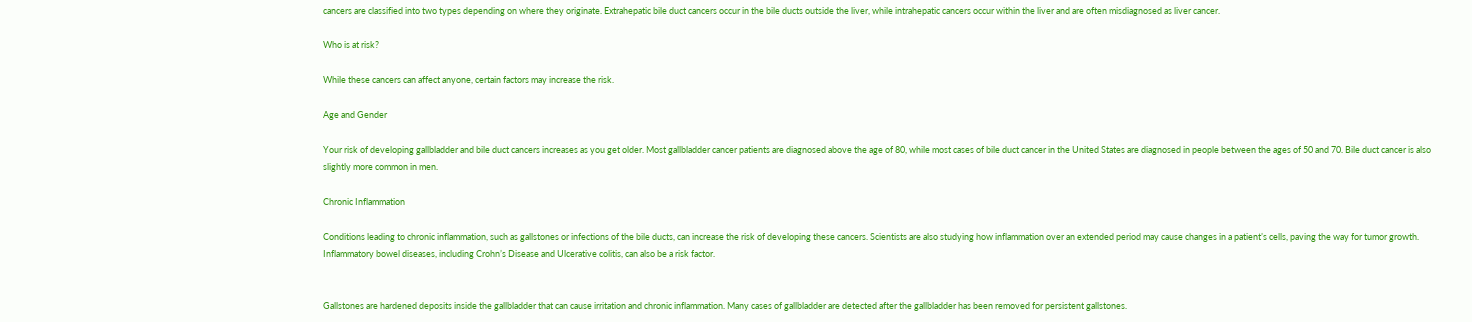cancers are classified into two types depending on where they originate. Extrahepatic bile duct cancers occur in the bile ducts outside the liver, while intrahepatic cancers occur within the liver and are often misdiagnosed as liver cancer.

Who is at risk?

While these cancers can affect anyone, certain factors may increase the risk.

Age and Gender

Your risk of developing gallbladder and bile duct cancers increases as you get older. Most gallbladder cancer patients are diagnosed above the age of 80, while most cases of bile duct cancer in the United States are diagnosed in people between the ages of 50 and 70. Bile duct cancer is also slightly more common in men.

Chronic Inflammation

Conditions leading to chronic inflammation, such as gallstones or infections of the bile ducts, can increase the risk of developing these cancers. Scientists are also studying how inflammation over an extended period may cause changes in a patient’s cells, paving the way for tumor growth. Inflammatory bowel diseases, including Crohn’s Disease and Ulcerative colitis, can also be a risk factor.


Gallstones are hardened deposits inside the gallbladder that can cause irritation and chronic inflammation. Many cases of gallbladder are detected after the gallbladder has been removed for persistent gallstones.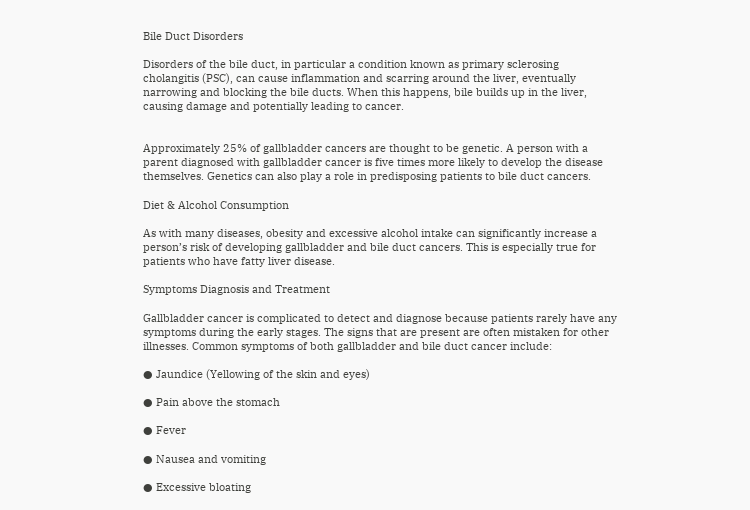Bile Duct Disorders

Disorders of the bile duct, in particular a condition known as primary sclerosing cholangitis (PSC), can cause inflammation and scarring around the liver, eventually narrowing and blocking the bile ducts. When this happens, bile builds up in the liver, causing damage and potentially leading to cancer.


Approximately 25% of gallbladder cancers are thought to be genetic. A person with a parent diagnosed with gallbladder cancer is five times more likely to develop the disease themselves. Genetics can also play a role in predisposing patients to bile duct cancers.

Diet & Alcohol Consumption

As with many diseases, obesity and excessive alcohol intake can significantly increase a person’s risk of developing gallbladder and bile duct cancers. This is especially true for patients who have fatty liver disease.

Symptoms Diagnosis and Treatment

Gallbladder cancer is complicated to detect and diagnose because patients rarely have any symptoms during the early stages. The signs that are present are often mistaken for other illnesses. Common symptoms of both gallbladder and bile duct cancer include:

● Jaundice (Yellowing of the skin and eyes)

● Pain above the stomach

● Fever

● Nausea and vomiting

● Excessive bloating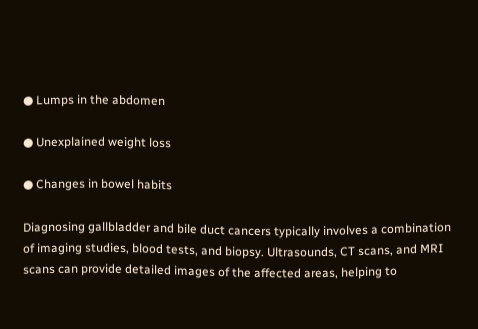● Lumps in the abdomen

● Unexplained weight loss

● Changes in bowel habits

Diagnosing gallbladder and bile duct cancers typically involves a combination of imaging studies, blood tests, and biopsy. Ultrasounds, CT scans, and MRI scans can provide detailed images of the affected areas, helping to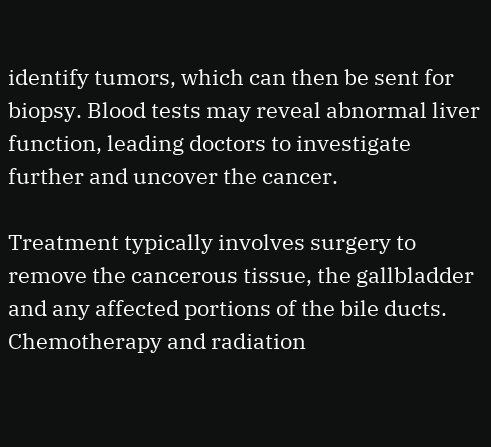identify tumors, which can then be sent for biopsy. Blood tests may reveal abnormal liver function, leading doctors to investigate further and uncover the cancer.

Treatment typically involves surgery to remove the cancerous tissue, the gallbladder and any affected portions of the bile ducts. Chemotherapy and radiation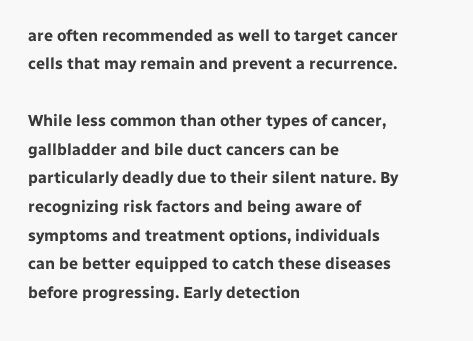are often recommended as well to target cancer cells that may remain and prevent a recurrence.

While less common than other types of cancer, gallbladder and bile duct cancers can be particularly deadly due to their silent nature. By recognizing risk factors and being aware of symptoms and treatment options, individuals can be better equipped to catch these diseases before progressing. Early detection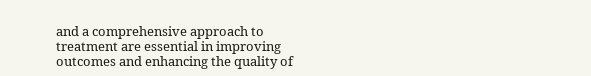and a comprehensive approach to treatment are essential in improving outcomes and enhancing the quality of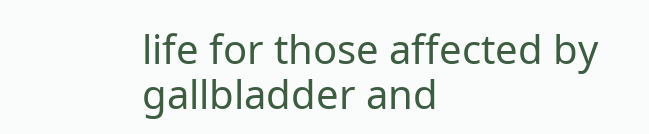life for those affected by gallbladder and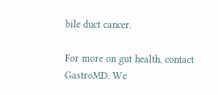bile duct cancer.

For more on gut health, contact GastroMD. We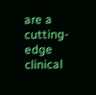are a cutting-edge clinical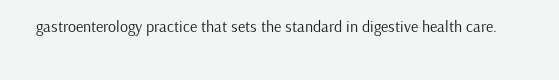gastroenterology practice that sets the standard in digestive health care.